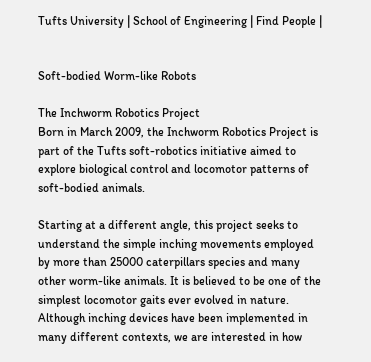Tufts University | School of Engineering | Find People |


Soft-bodied Worm-like Robots

The Inchworm Robotics Project
Born in March 2009, the Inchworm Robotics Project is part of the Tufts soft-robotics initiative aimed to explore biological control and locomotor patterns of soft-bodied animals.

Starting at a different angle, this project seeks to understand the simple inching movements employed by more than 25000 caterpillars species and many other worm-like animals. It is believed to be one of the simplest locomotor gaits ever evolved in nature. Although inching devices have been implemented in many different contexts, we are interested in how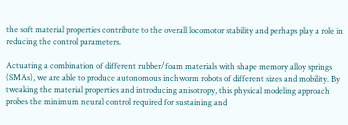the soft material properties contribute to the overall locomotor stability and perhaps play a role in reducing the control parameters.

Actuating a combination of different rubber/foam materials with shape memory alloy springs (SMAs), we are able to produce autonomous inchworm robots of different sizes and mobility. By tweaking the material properties and introducing anisotropy, this physical modeling approach probes the minimum neural control required for sustaining and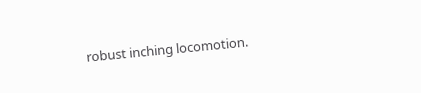robust inching locomotion.